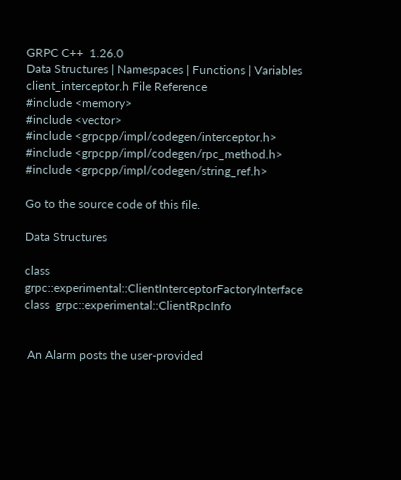GRPC C++  1.26.0
Data Structures | Namespaces | Functions | Variables
client_interceptor.h File Reference
#include <memory>
#include <vector>
#include <grpcpp/impl/codegen/interceptor.h>
#include <grpcpp/impl/codegen/rpc_method.h>
#include <grpcpp/impl/codegen/string_ref.h>

Go to the source code of this file.

Data Structures

class  grpc::experimental::ClientInterceptorFactoryInterface
class  grpc::experimental::ClientRpcInfo


 An Alarm posts the user-provided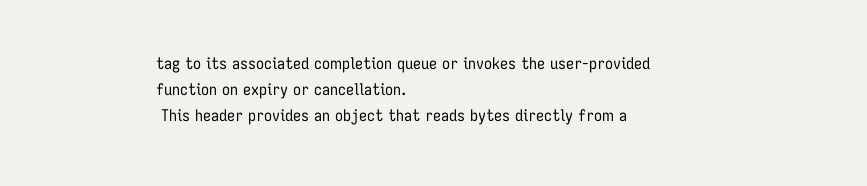tag to its associated completion queue or invokes the user-provided function on expiry or cancellation.
 This header provides an object that reads bytes directly from a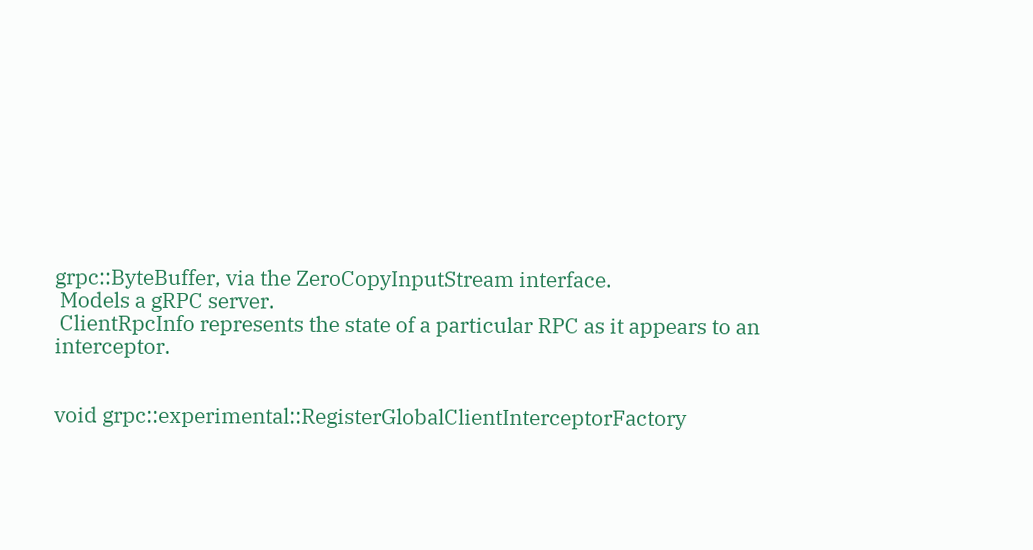grpc::ByteBuffer, via the ZeroCopyInputStream interface.
 Models a gRPC server.
 ClientRpcInfo represents the state of a particular RPC as it appears to an interceptor.


void grpc::experimental::RegisterGlobalClientInterceptorFactory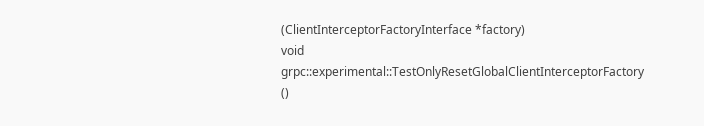(ClientInterceptorFactoryInterface *factory)
void grpc::experimental::TestOnlyResetGlobalClientInterceptorFactory ()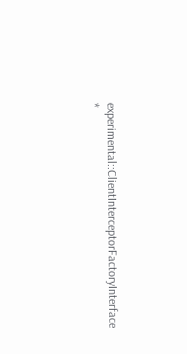experimental::ClientInterceptorFactoryInterface *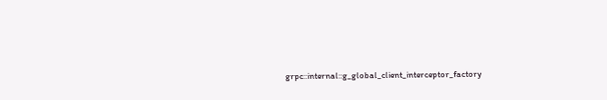grpc::internal::g_global_client_interceptor_factory